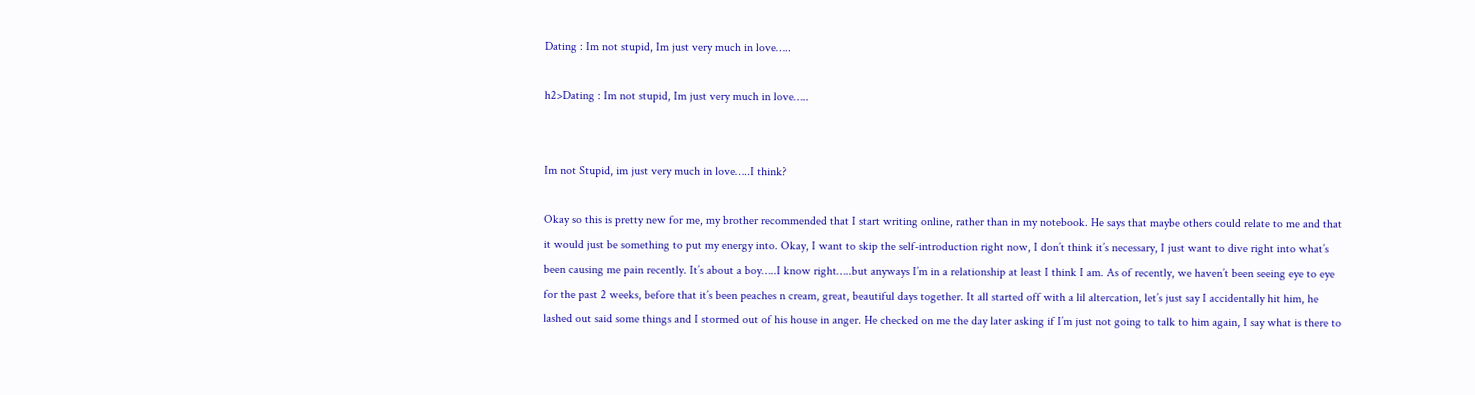Dating : Im not stupid, Im just very much in love…..

h2>Dating : Im not stupid, Im just very much in love…..


Im not Stupid, im just very much in love…..I think?

Okay so this is pretty new for me, my brother recommended that I start writing online, rather than in my notebook. He says that maybe others could relate to me and that it would just be something to put my energy into. Okay, I want to skip the self-introduction right now, I don’t think it’s necessary, I just want to dive right into what’s been causing me pain recently. It’s about a boy…..I know right…..but anyways I’m in a relationship at least I think I am. As of recently, we haven’t been seeing eye to eye for the past 2 weeks, before that it’s been peaches n cream, great, beautiful days together. It all started off with a lil altercation, let’s just say I accidentally hit him, he lashed out said some things and I stormed out of his house in anger. He checked on me the day later asking if I’m just not going to talk to him again, I say what is there to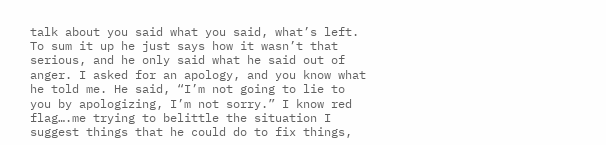talk about you said what you said, what’s left. To sum it up he just says how it wasn’t that serious, and he only said what he said out of anger. I asked for an apology, and you know what he told me. He said, “I’m not going to lie to you by apologizing, I’m not sorry.” I know red flag….me trying to belittle the situation I suggest things that he could do to fix things,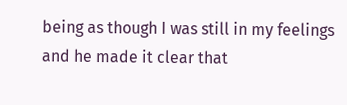being as though I was still in my feelings and he made it clear that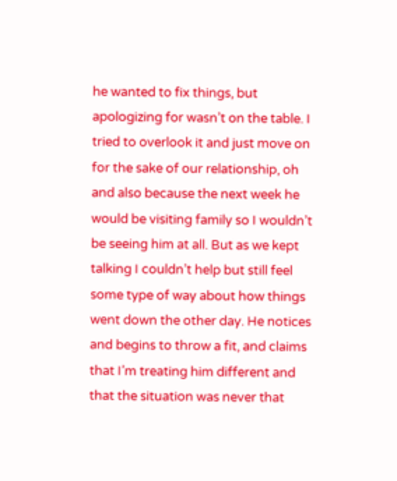he wanted to fix things, but apologizing for wasn’t on the table. I tried to overlook it and just move on for the sake of our relationship, oh and also because the next week he would be visiting family so I wouldn’t be seeing him at all. But as we kept talking I couldn’t help but still feel some type of way about how things went down the other day. He notices and begins to throw a fit, and claims that I’m treating him different and that the situation was never that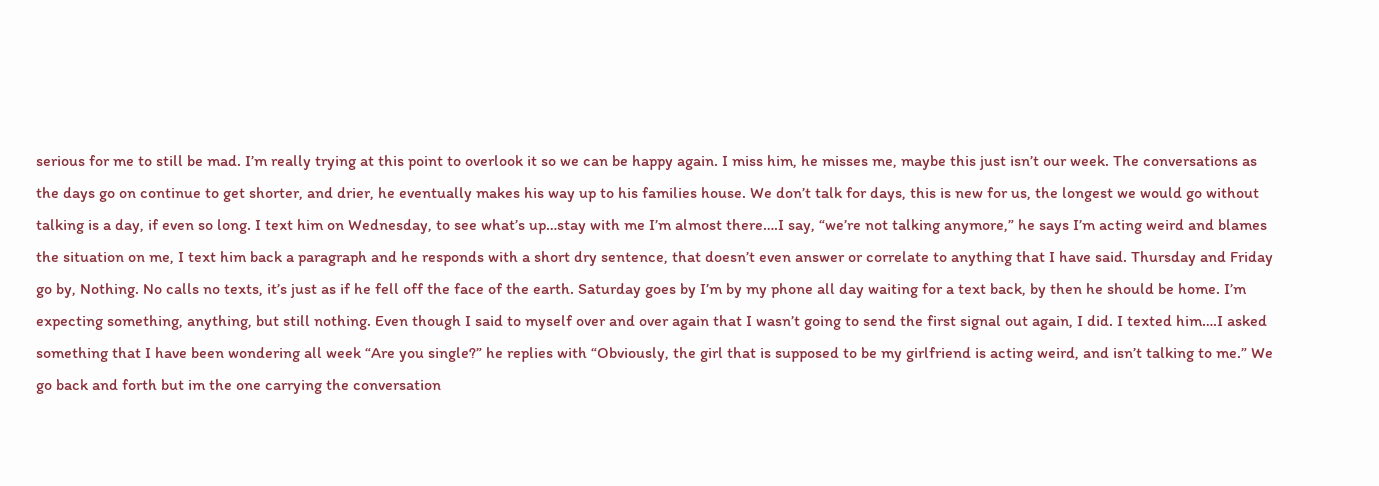serious for me to still be mad. I’m really trying at this point to overlook it so we can be happy again. I miss him, he misses me, maybe this just isn’t our week. The conversations as the days go on continue to get shorter, and drier, he eventually makes his way up to his families house. We don’t talk for days, this is new for us, the longest we would go without talking is a day, if even so long. I text him on Wednesday, to see what’s up…stay with me I’m almost there….I say, “we’re not talking anymore,” he says I’m acting weird and blames the situation on me, I text him back a paragraph and he responds with a short dry sentence, that doesn’t even answer or correlate to anything that I have said. Thursday and Friday go by, Nothing. No calls no texts, it’s just as if he fell off the face of the earth. Saturday goes by I’m by my phone all day waiting for a text back, by then he should be home. I’m expecting something, anything, but still nothing. Even though I said to myself over and over again that I wasn’t going to send the first signal out again, I did. I texted him….I asked something that I have been wondering all week “Are you single?” he replies with “Obviously, the girl that is supposed to be my girlfriend is acting weird, and isn’t talking to me.” We go back and forth but im the one carrying the conversation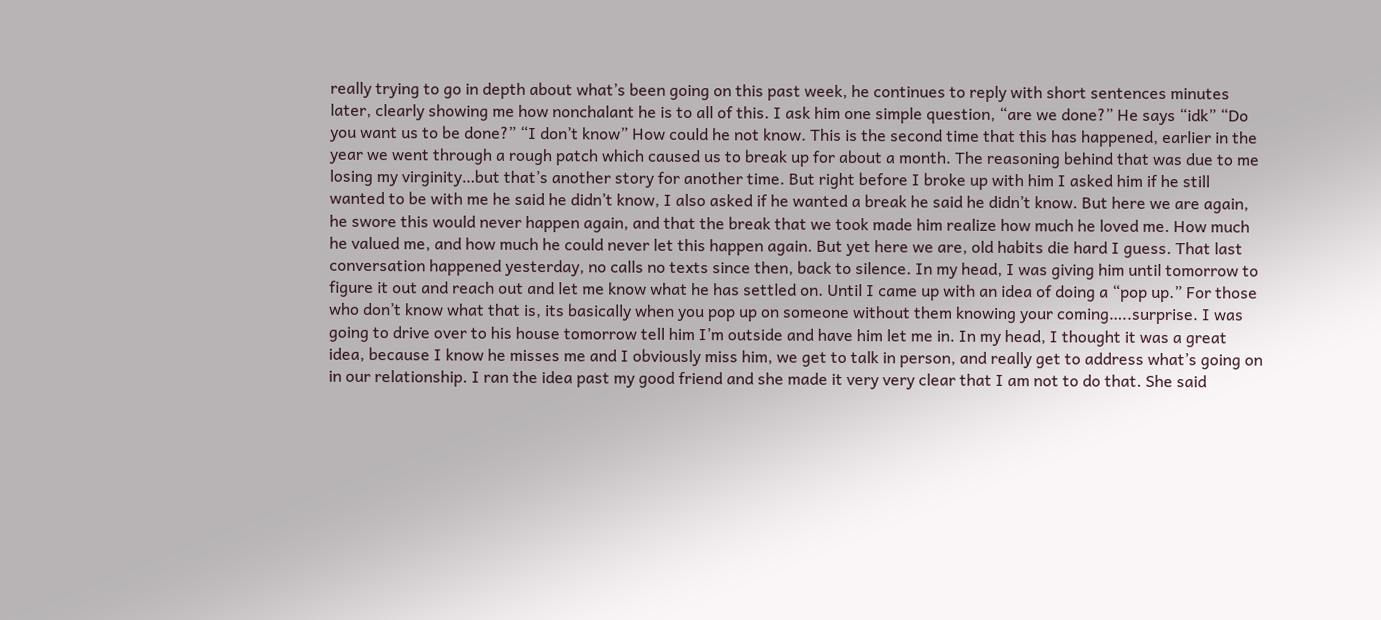really trying to go in depth about what’s been going on this past week, he continues to reply with short sentences minutes later, clearly showing me how nonchalant he is to all of this. I ask him one simple question, “are we done?” He says “idk” “Do you want us to be done?” “I don’t know” How could he not know. This is the second time that this has happened, earlier in the year we went through a rough patch which caused us to break up for about a month. The reasoning behind that was due to me losing my virginity…but that’s another story for another time. But right before I broke up with him I asked him if he still wanted to be with me he said he didn’t know, I also asked if he wanted a break he said he didn’t know. But here we are again, he swore this would never happen again, and that the break that we took made him realize how much he loved me. How much he valued me, and how much he could never let this happen again. But yet here we are, old habits die hard I guess. That last conversation happened yesterday, no calls no texts since then, back to silence. In my head, I was giving him until tomorrow to figure it out and reach out and let me know what he has settled on. Until I came up with an idea of doing a “pop up.” For those who don’t know what that is, its basically when you pop up on someone without them knowing your coming…..surprise. I was going to drive over to his house tomorrow tell him I’m outside and have him let me in. In my head, I thought it was a great idea, because I know he misses me and I obviously miss him, we get to talk in person, and really get to address what’s going on in our relationship. I ran the idea past my good friend and she made it very very clear that I am not to do that. She said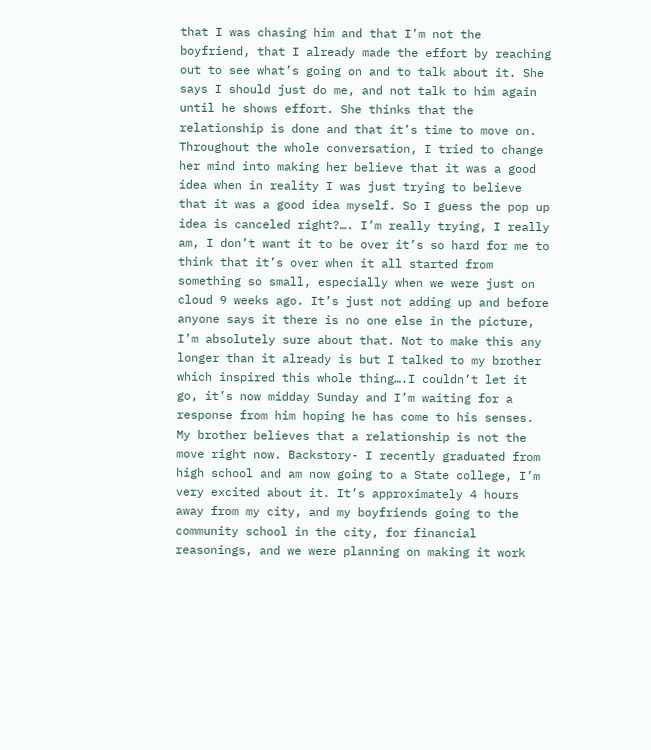that I was chasing him and that I’m not the boyfriend, that I already made the effort by reaching out to see what’s going on and to talk about it. She says I should just do me, and not talk to him again until he shows effort. She thinks that the relationship is done and that it’s time to move on. Throughout the whole conversation, I tried to change her mind into making her believe that it was a good idea when in reality I was just trying to believe that it was a good idea myself. So I guess the pop up idea is canceled right?…. I’m really trying, I really am, I don’t want it to be over it’s so hard for me to think that it’s over when it all started from something so small, especially when we were just on cloud 9 weeks ago. It’s just not adding up and before anyone says it there is no one else in the picture, I’m absolutely sure about that. Not to make this any longer than it already is but I talked to my brother which inspired this whole thing….I couldn’t let it go, it’s now midday Sunday and I’m waiting for a response from him hoping he has come to his senses. My brother believes that a relationship is not the move right now. Backstory- I recently graduated from high school and am now going to a State college, I’m very excited about it. It’s approximately 4 hours away from my city, and my boyfriends going to the community school in the city, for financial reasonings, and we were planning on making it work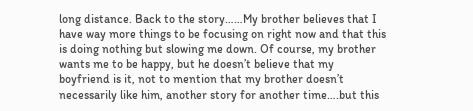long distance. Back to the story……My brother believes that I have way more things to be focusing on right now and that this is doing nothing but slowing me down. Of course, my brother wants me to be happy, but he doesn’t believe that my boyfriend is it, not to mention that my brother doesn’t necessarily like him, another story for another time….but this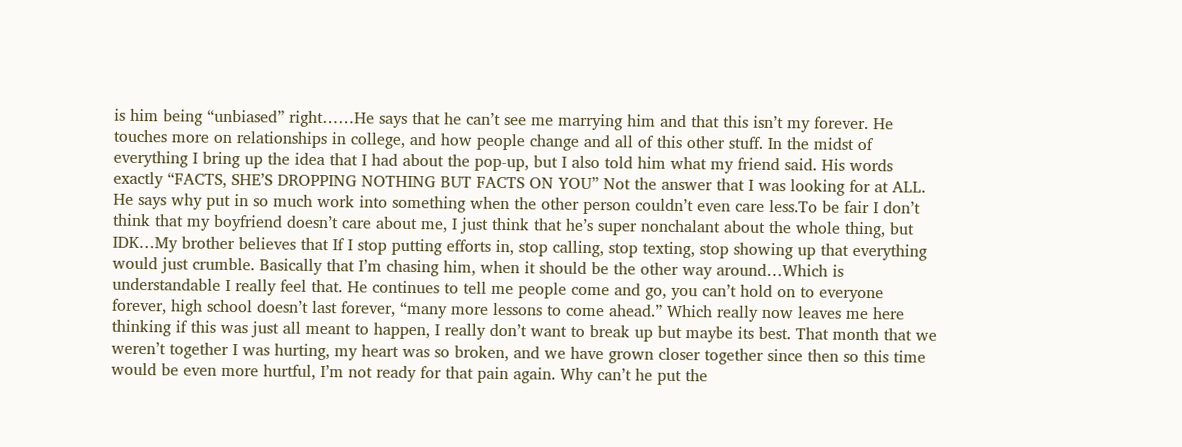is him being “unbiased” right……He says that he can’t see me marrying him and that this isn’t my forever. He touches more on relationships in college, and how people change and all of this other stuff. In the midst of everything I bring up the idea that I had about the pop-up, but I also told him what my friend said. His words exactly “FACTS, SHE’S DROPPING NOTHING BUT FACTS ON YOU” Not the answer that I was looking for at ALL. He says why put in so much work into something when the other person couldn’t even care less.To be fair I don’t think that my boyfriend doesn’t care about me, I just think that he’s super nonchalant about the whole thing, but IDK…My brother believes that If I stop putting efforts in, stop calling, stop texting, stop showing up that everything would just crumble. Basically that I’m chasing him, when it should be the other way around…Which is understandable I really feel that. He continues to tell me people come and go, you can’t hold on to everyone forever, high school doesn’t last forever, “many more lessons to come ahead.” Which really now leaves me here thinking if this was just all meant to happen, I really don’t want to break up but maybe its best. That month that we weren’t together I was hurting, my heart was so broken, and we have grown closer together since then so this time would be even more hurtful, I’m not ready for that pain again. Why can’t he put the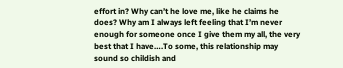effort in? Why can’t he love me, like he claims he does? Why am I always left feeling that I’m never enough for someone once I give them my all, the very best that I have….To some, this relationship may sound so childish and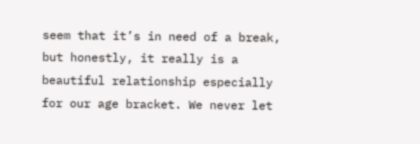seem that it’s in need of a break, but honestly, it really is a beautiful relationship especially for our age bracket. We never let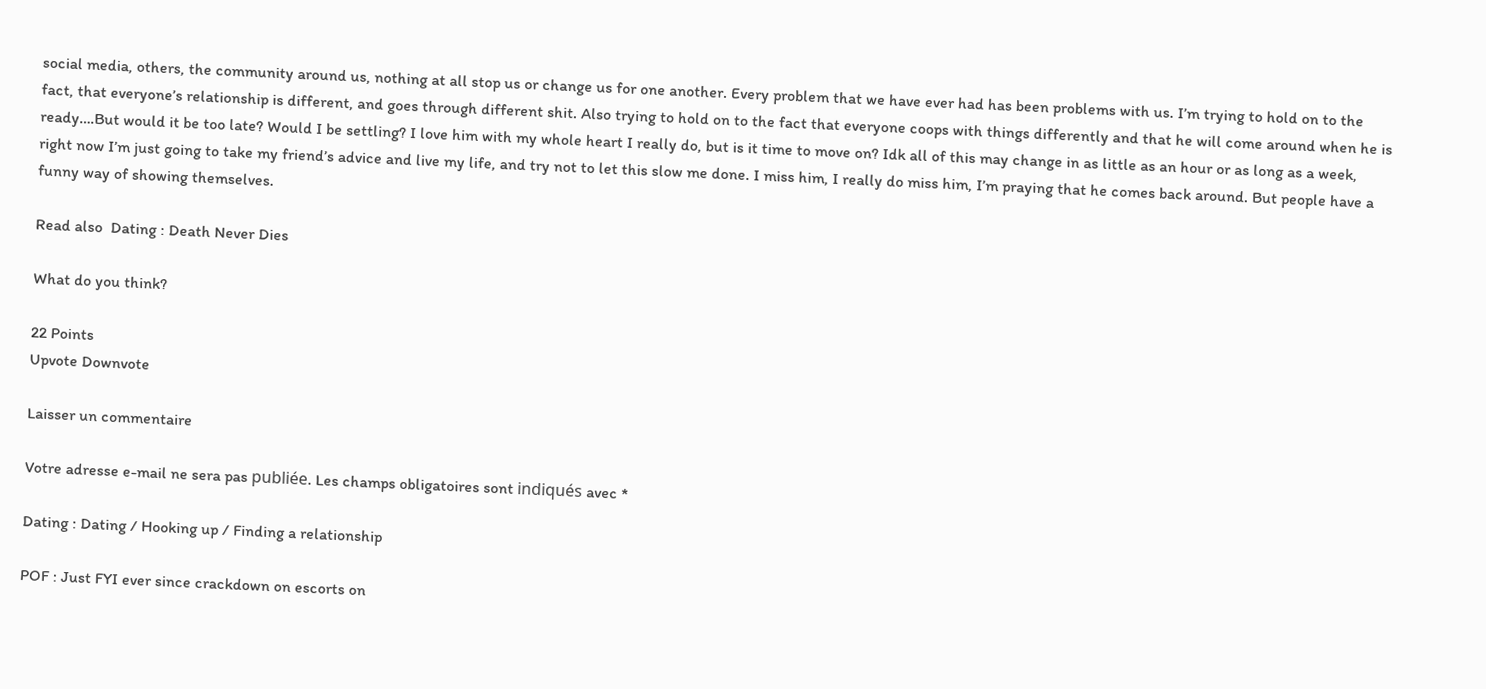social media, others, the community around us, nothing at all stop us or change us for one another. Every problem that we have ever had has been problems with us. I’m trying to hold on to the fact, that everyone’s relationship is different, and goes through different shit. Also trying to hold on to the fact that everyone coops with things differently and that he will come around when he is ready….But would it be too late? Would I be settling? I love him with my whole heart I really do, but is it time to move on? Idk all of this may change in as little as an hour or as long as a week, right now I’m just going to take my friend’s advice and live my life, and try not to let this slow me done. I miss him, I really do miss him, I’m praying that he comes back around. But people have a funny way of showing themselves.

Read also  Dating : Death Never Dies

What do you think?

22 Points
Upvote Downvote

Laisser un commentaire

Votre adresse e-mail ne sera pas publiée. Les champs obligatoires sont indiqués avec *

Dating : Dating / Hooking up / Finding a relationship

POF : Just FYI ever since crackdown on escorts on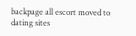backpage all escort moved to dating sites